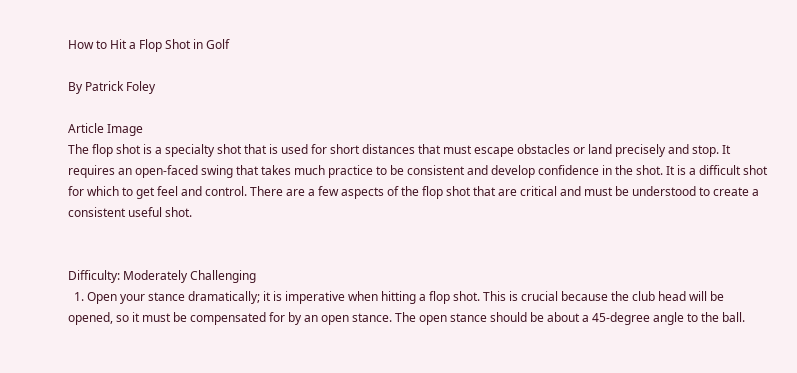How to Hit a Flop Shot in Golf

By Patrick Foley

Article Image
The flop shot is a specialty shot that is used for short distances that must escape obstacles or land precisely and stop. It requires an open-faced swing that takes much practice to be consistent and develop confidence in the shot. It is a difficult shot for which to get feel and control. There are a few aspects of the flop shot that are critical and must be understood to create a consistent useful shot.


Difficulty: Moderately Challenging
  1. Open your stance dramatically; it is imperative when hitting a flop shot. This is crucial because the club head will be opened, so it must be compensated for by an open stance. The open stance should be about a 45-degree angle to the ball.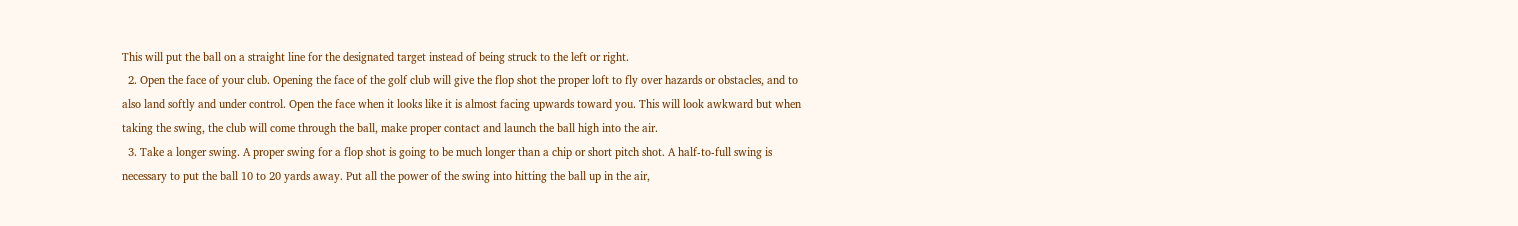This will put the ball on a straight line for the designated target instead of being struck to the left or right.
  2. Open the face of your club. Opening the face of the golf club will give the flop shot the proper loft to fly over hazards or obstacles, and to also land softly and under control. Open the face when it looks like it is almost facing upwards toward you. This will look awkward but when taking the swing, the club will come through the ball, make proper contact and launch the ball high into the air.
  3. Take a longer swing. A proper swing for a flop shot is going to be much longer than a chip or short pitch shot. A half-to-full swing is necessary to put the ball 10 to 20 yards away. Put all the power of the swing into hitting the ball up in the air,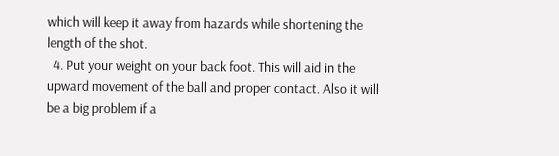which will keep it away from hazards while shortening the length of the shot.
  4. Put your weight on your back foot. This will aid in the upward movement of the ball and proper contact. Also it will be a big problem if a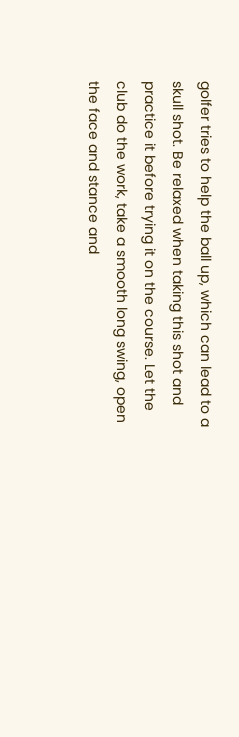golfer tries to help the ball up, which can lead to a skull shot. Be relaxed when taking this shot and practice it before trying it on the course. Let the club do the work, take a smooth long swing, open the face and stance and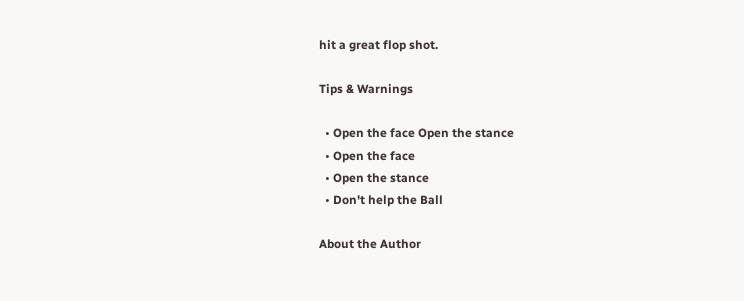hit a great flop shot.

Tips & Warnings

  • Open the face Open the stance
  • Open the face
  • Open the stance
  • Don't help the Ball

About the Author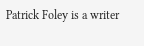Patrick Foley is a writer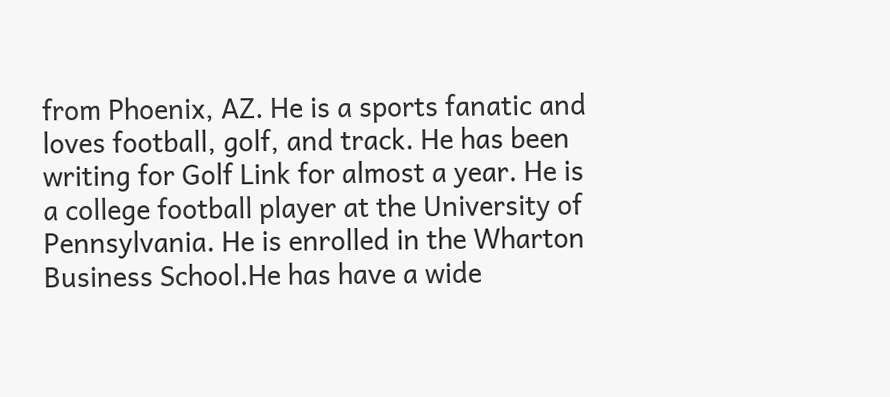from Phoenix, AZ. He is a sports fanatic and loves football, golf, and track. He has been writing for Golf Link for almost a year. He is a college football player at the University of Pennsylvania. He is enrolled in the Wharton Business School.He has have a wide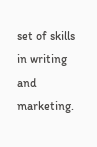set of skills in writing and marketing.